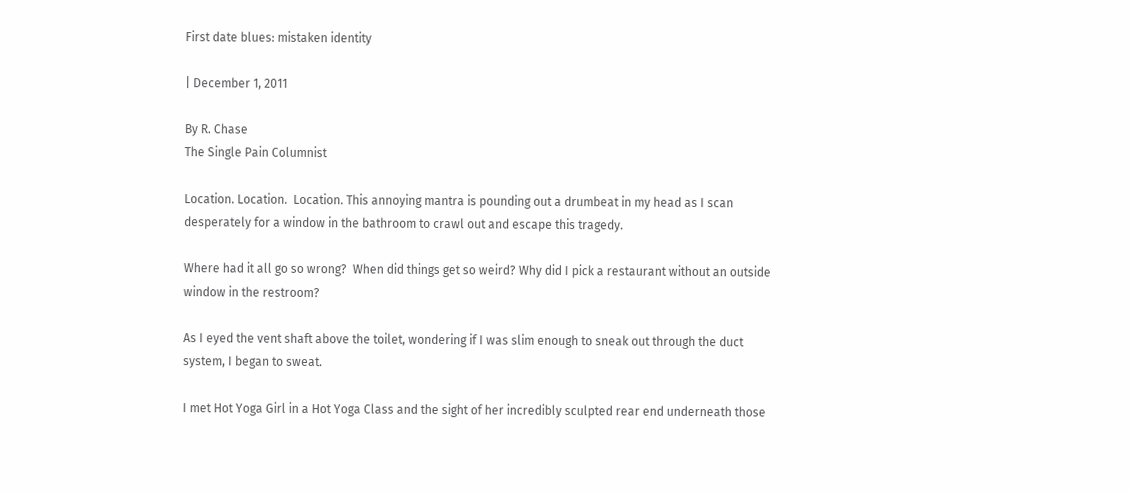First date blues: mistaken identity

| December 1, 2011

By R. Chase
The Single Pain Columnist

Location. Location.  Location. This annoying mantra is pounding out a drumbeat in my head as I scan desperately for a window in the bathroom to crawl out and escape this tragedy.

Where had it all go so wrong?  When did things get so weird? Why did I pick a restaurant without an outside window in the restroom?

As I eyed the vent shaft above the toilet, wondering if I was slim enough to sneak out through the duct system, I began to sweat.

I met Hot Yoga Girl in a Hot Yoga Class and the sight of her incredibly sculpted rear end underneath those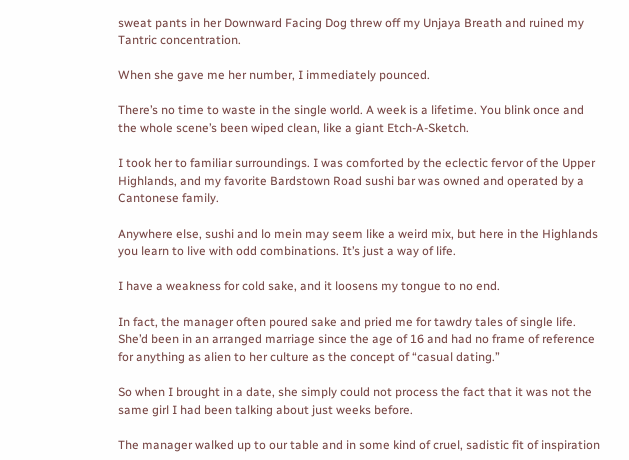sweat pants in her Downward Facing Dog threw off my Unjaya Breath and ruined my Tantric concentration.

When she gave me her number, I immediately pounced.

There’s no time to waste in the single world. A week is a lifetime. You blink once and the whole scene’s been wiped clean, like a giant Etch-A-Sketch.

I took her to familiar surroundings. I was comforted by the eclectic fervor of the Upper Highlands, and my favorite Bardstown Road sushi bar was owned and operated by a Cantonese family.

Anywhere else, sushi and lo mein may seem like a weird mix, but here in the Highlands you learn to live with odd combinations. It’s just a way of life.

I have a weakness for cold sake, and it loosens my tongue to no end.

In fact, the manager often poured sake and pried me for tawdry tales of single life.  She’d been in an arranged marriage since the age of 16 and had no frame of reference for anything as alien to her culture as the concept of “casual dating.”

So when I brought in a date, she simply could not process the fact that it was not the same girl I had been talking about just weeks before.

The manager walked up to our table and in some kind of cruel, sadistic fit of inspiration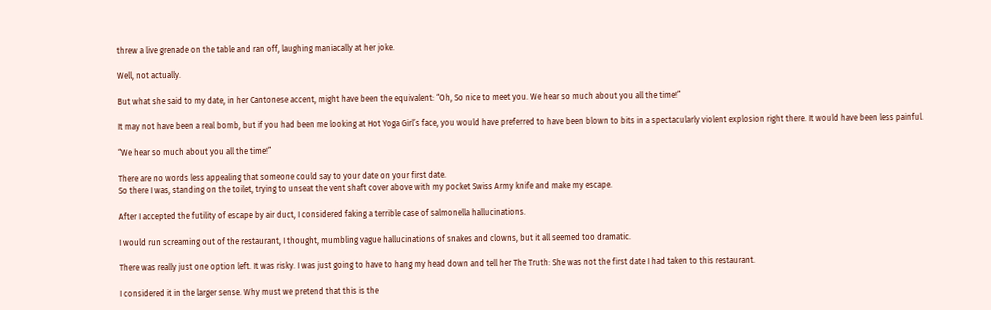threw a live grenade on the table and ran off, laughing maniacally at her joke.

Well, not actually.

But what she said to my date, in her Cantonese accent, might have been the equivalent: “Oh, So nice to meet you. We hear so much about you all the time!”

It may not have been a real bomb, but if you had been me looking at Hot Yoga Girl’s face, you would have preferred to have been blown to bits in a spectacularly violent explosion right there. It would have been less painful.

“We hear so much about you all the time!”

There are no words less appealing that someone could say to your date on your first date.
So there I was, standing on the toilet, trying to unseat the vent shaft cover above with my pocket Swiss Army knife and make my escape.

After I accepted the futility of escape by air duct, I considered faking a terrible case of salmonella hallucinations.

I would run screaming out of the restaurant, I thought, mumbling vague hallucinations of snakes and clowns, but it all seemed too dramatic.

There was really just one option left. It was risky. I was just going to have to hang my head down and tell her The Truth: She was not the first date I had taken to this restaurant.

I considered it in the larger sense. Why must we pretend that this is the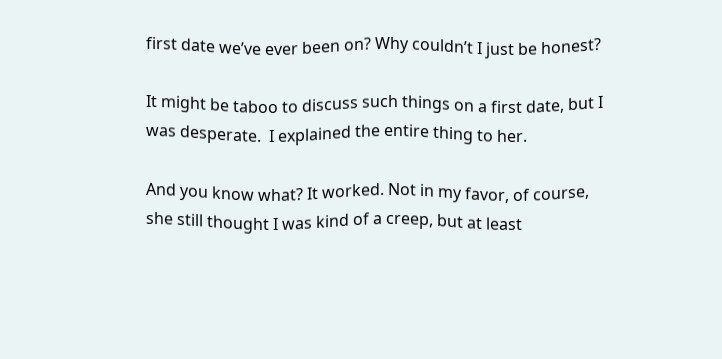first date we’ve ever been on? Why couldn’t I just be honest?

It might be taboo to discuss such things on a first date, but I was desperate.  I explained the entire thing to her.

And you know what? It worked. Not in my favor, of course, she still thought I was kind of a creep, but at least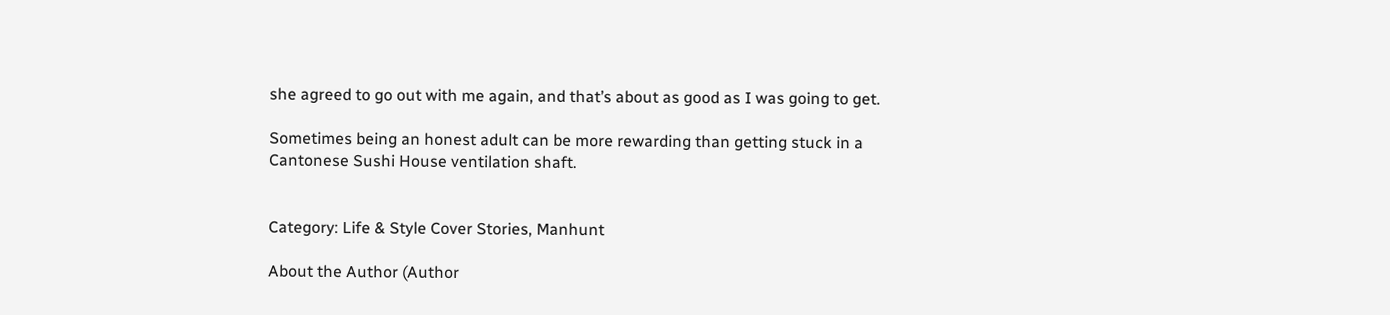she agreed to go out with me again, and that’s about as good as I was going to get.

Sometimes being an honest adult can be more rewarding than getting stuck in a Cantonese Sushi House ventilation shaft.


Category: Life & Style Cover Stories, Manhunt

About the Author (Author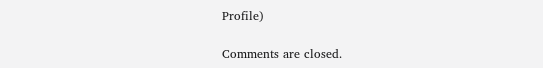Profile)

Comments are closed.